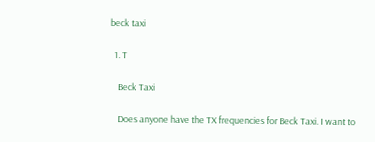beck taxi

  1. T

    Beck Taxi

    Does anyone have the TX frequencies for Beck Taxi. I want to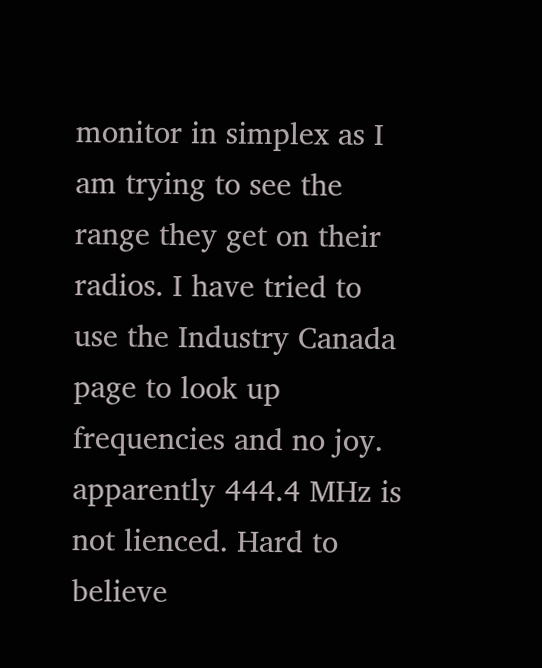monitor in simplex as I am trying to see the range they get on their radios. I have tried to use the Industry Canada page to look up frequencies and no joy. apparently 444.4 MHz is not lienced. Hard to believe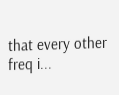that every other freq i...